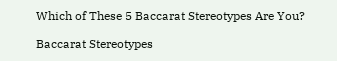Which of These 5 Baccarat Stereotypes Are You?

Baccarat Stereotypes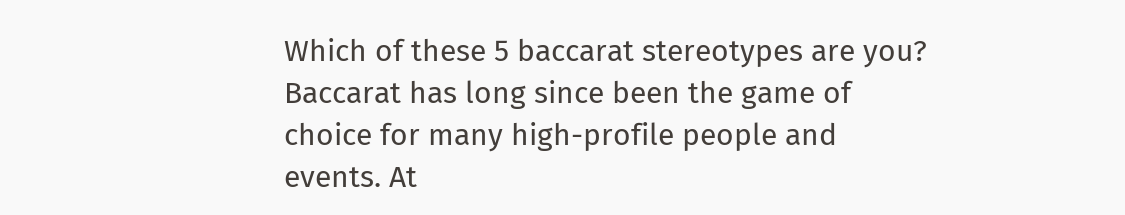Which of these 5 baccarat stereotypes are you? Baccarat has long since been the game of choice for many high-profile people and events. At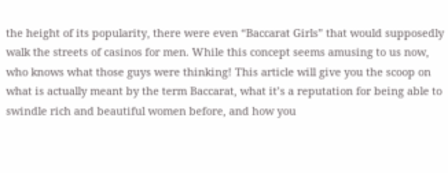the height of its popularity, there were even “Baccarat Girls” that would supposedly walk the streets of casinos for men. While this concept seems amusing to us now, who knows what those guys were thinking! This article will give you the scoop on what is actually meant by the term Baccarat, what it’s a reputation for being able to swindle rich and beautiful women before, and how you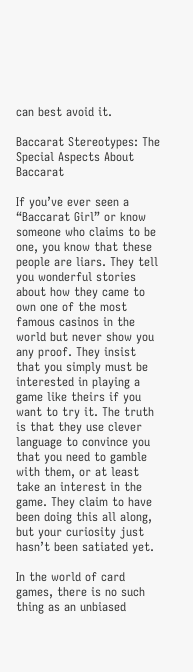can best avoid it.

Baccarat Stereotypes: The Special Aspects About Baccarat

If you’ve ever seen a “Baccarat Girl” or know someone who claims to be one, you know that these people are liars. They tell you wonderful stories about how they came to own one of the most famous casinos in the world but never show you any proof. They insist that you simply must be interested in playing a game like theirs if you want to try it. The truth is that they use clever language to convince you that you need to gamble with them, or at least take an interest in the game. They claim to have been doing this all along, but your curiosity just hasn’t been satiated yet.

In the world of card games, there is no such thing as an unbiased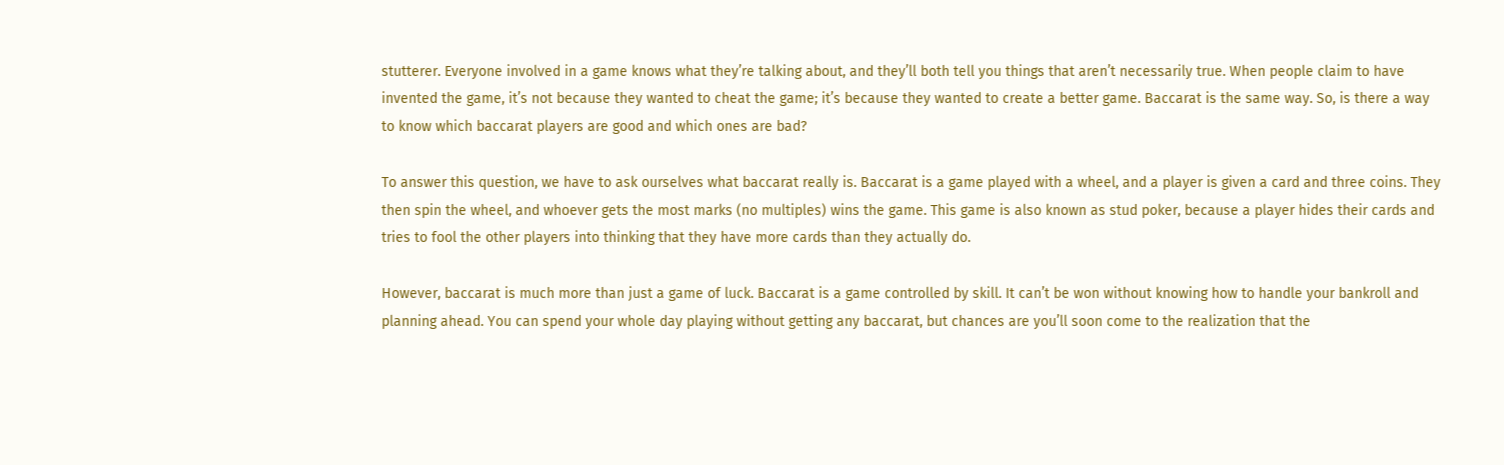stutterer. Everyone involved in a game knows what they’re talking about, and they’ll both tell you things that aren’t necessarily true. When people claim to have invented the game, it’s not because they wanted to cheat the game; it’s because they wanted to create a better game. Baccarat is the same way. So, is there a way to know which baccarat players are good and which ones are bad?

To answer this question, we have to ask ourselves what baccarat really is. Baccarat is a game played with a wheel, and a player is given a card and three coins. They then spin the wheel, and whoever gets the most marks (no multiples) wins the game. This game is also known as stud poker, because a player hides their cards and tries to fool the other players into thinking that they have more cards than they actually do.

However, baccarat is much more than just a game of luck. Baccarat is a game controlled by skill. It can’t be won without knowing how to handle your bankroll and planning ahead. You can spend your whole day playing without getting any baccarat, but chances are you’ll soon come to the realization that the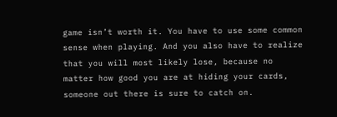game isn’t worth it. You have to use some common sense when playing. And you also have to realize that you will most likely lose, because no matter how good you are at hiding your cards, someone out there is sure to catch on.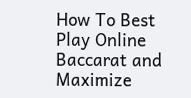How To Best Play Online Baccarat and Maximize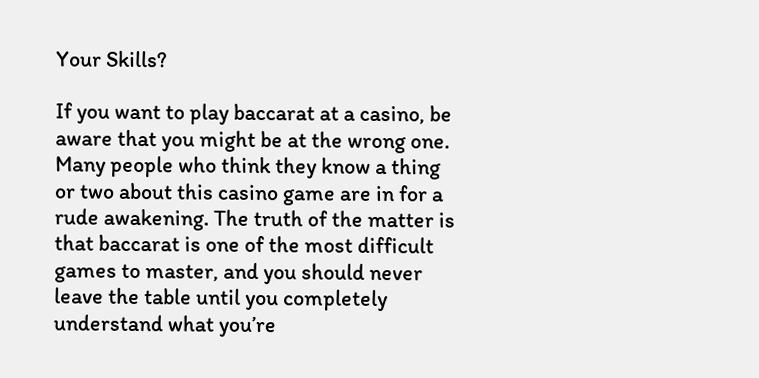Your Skills?

If you want to play baccarat at a casino, be aware that you might be at the wrong one. Many people who think they know a thing or two about this casino game are in for a rude awakening. The truth of the matter is that baccarat is one of the most difficult games to master, and you should never leave the table until you completely understand what you’re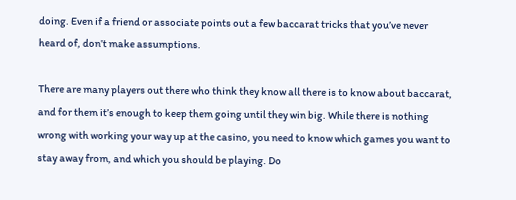doing. Even if a friend or associate points out a few baccarat tricks that you’ve never heard of, don’t make assumptions.

There are many players out there who think they know all there is to know about baccarat, and for them it’s enough to keep them going until they win big. While there is nothing wrong with working your way up at the casino, you need to know which games you want to stay away from, and which you should be playing. Do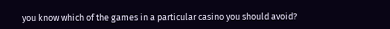you know which of the games in a particular casino you should avoid?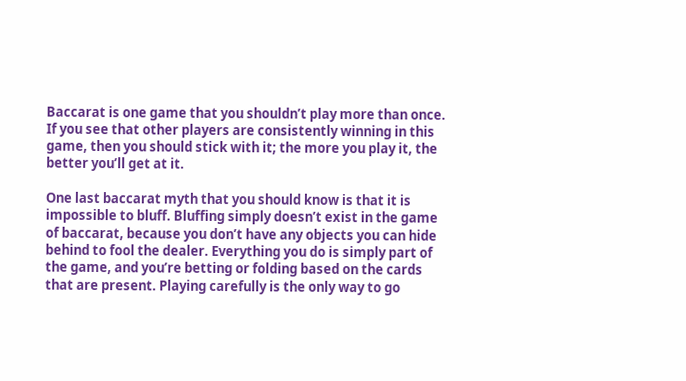Baccarat is one game that you shouldn’t play more than once. If you see that other players are consistently winning in this game, then you should stick with it; the more you play it, the better you’ll get at it.

One last baccarat myth that you should know is that it is impossible to bluff. Bluffing simply doesn’t exist in the game of baccarat, because you don’t have any objects you can hide behind to fool the dealer. Everything you do is simply part of the game, and you’re betting or folding based on the cards that are present. Playing carefully is the only way to go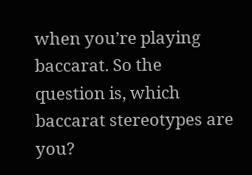when you’re playing baccarat. So the question is, which baccarat stereotypes are you?